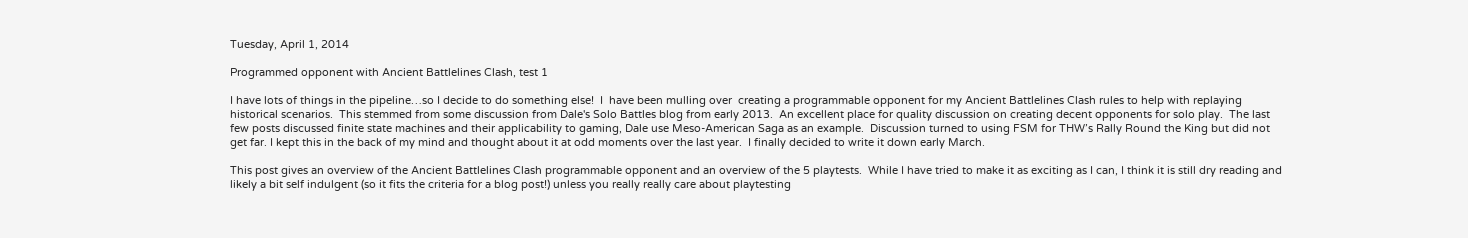Tuesday, April 1, 2014

Programmed opponent with Ancient Battlelines Clash, test 1

I have lots of things in the pipeline…so I decide to do something else!  I  have been mulling over  creating a programmable opponent for my Ancient Battlelines Clash rules to help with replaying historical scenarios.  This stemmed from some discussion from Dale's Solo Battles blog from early 2013.  An excellent place for quality discussion on creating decent opponents for solo play.  The last few posts discussed finite state machines and their applicability to gaming, Dale use Meso-American Saga as an example.  Discussion turned to using FSM for THW’s Rally Round the King but did not get far. I kept this in the back of my mind and thought about it at odd moments over the last year.  I finally decided to write it down early March.

This post gives an overview of the Ancient Battlelines Clash programmable opponent and an overview of the 5 playtests.  While I have tried to make it as exciting as I can, I think it is still dry reading and likely a bit self indulgent (so it fits the criteria for a blog post!) unless you really really care about playtesting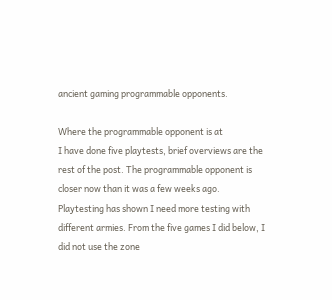ancient gaming programmable opponents.

Where the programmable opponent is at
I have done five playtests, brief overviews are the rest of the post. The programmable opponent is closer now than it was a few weeks ago.  Playtesting has shown I need more testing with different armies. From the five games I did below, I did not use the zone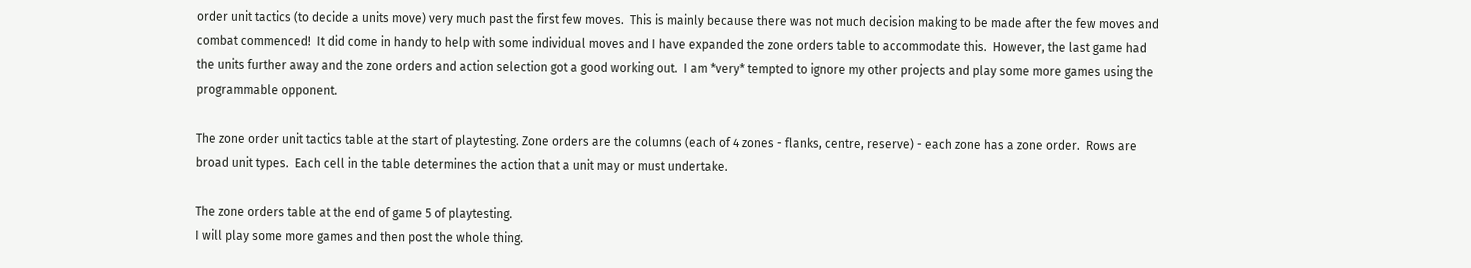order unit tactics (to decide a units move) very much past the first few moves.  This is mainly because there was not much decision making to be made after the few moves and combat commenced!  It did come in handy to help with some individual moves and I have expanded the zone orders table to accommodate this.  However, the last game had the units further away and the zone orders and action selection got a good working out.  I am *very* tempted to ignore my other projects and play some more games using the programmable opponent.

The zone order unit tactics table at the start of playtesting. Zone orders are the columns (each of 4 zones - flanks, centre, reserve) - each zone has a zone order.  Rows are broad unit types.  Each cell in the table determines the action that a unit may or must undertake.

The zone orders table at the end of game 5 of playtesting.
I will play some more games and then post the whole thing.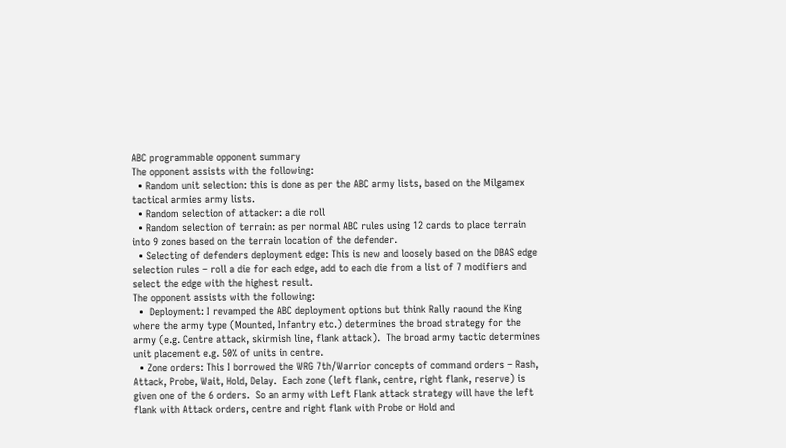ABC programmable opponent summary
The opponent assists with the following:
  • Random unit selection: this is done as per the ABC army lists, based on the Milgamex tactical armies army lists.
  • Random selection of attacker: a die roll
  • Random selection of terrain: as per normal ABC rules using 12 cards to place terrain into 9 zones based on the terrain location of the defender.
  • Selecting of defenders deployment edge: This is new and loosely based on the DBAS edge selection rules – roll a die for each edge, add to each die from a list of 7 modifiers and select the edge with the highest result.
The opponent assists with the following:
  •  Deployment: I revamped the ABC deployment options but think Rally raound the King where the army type (Mounted, Infantry etc.) determines the broad strategy for the army (e.g. Centre attack, skirmish line, flank attack).  The broad army tactic determines unit placement e.g. 50% of units in centre.
  • Zone orders: This I borrowed the WRG 7th/Warrior concepts of command orders – Rash, Attack, Probe, Wait, Hold, Delay.  Each zone (left flank, centre, right flank, reserve) is given one of the 6 orders.  So an army with Left Flank attack strategy will have the left flank with Attack orders, centre and right flank with Probe or Hold and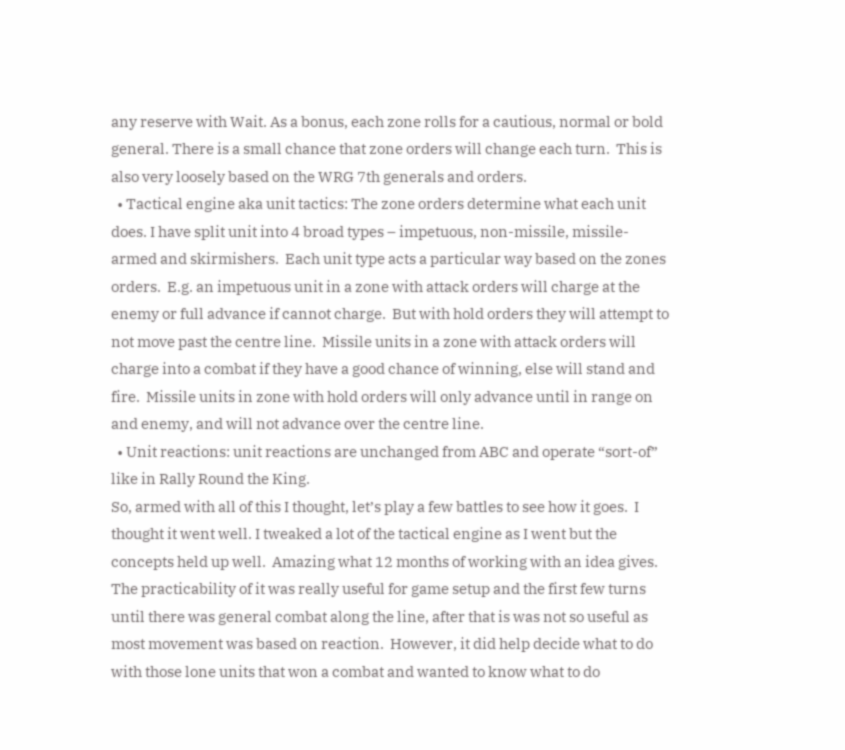any reserve with Wait. As a bonus, each zone rolls for a cautious, normal or bold general. There is a small chance that zone orders will change each turn.  This is also very loosely based on the WRG 7th generals and orders.
  • Tactical engine aka unit tactics: The zone orders determine what each unit does. I have split unit into 4 broad types – impetuous, non-missile, missile-armed and skirmishers.  Each unit type acts a particular way based on the zones orders.  E.g. an impetuous unit in a zone with attack orders will charge at the enemy or full advance if cannot charge.  But with hold orders they will attempt to not move past the centre line.  Missile units in a zone with attack orders will charge into a combat if they have a good chance of winning, else will stand and fire.  Missile units in zone with hold orders will only advance until in range on and enemy, and will not advance over the centre line.
  • Unit reactions: unit reactions are unchanged from ABC and operate “sort-of” like in Rally Round the King.
So, armed with all of this I thought, let’s play a few battles to see how it goes.  I thought it went well. I tweaked a lot of the tactical engine as I went but the concepts held up well.  Amazing what 12 months of working with an idea gives.   The practicability of it was really useful for game setup and the first few turns until there was general combat along the line, after that is was not so useful as most movement was based on reaction.  However, it did help decide what to do with those lone units that won a combat and wanted to know what to do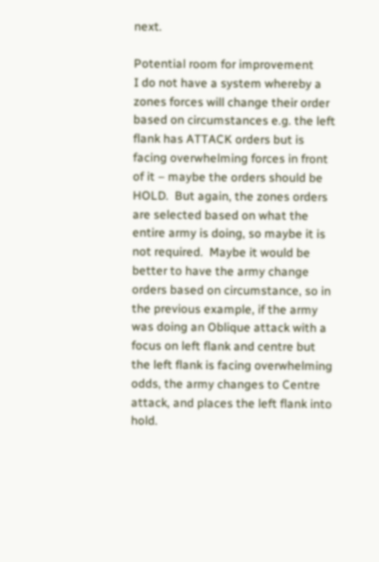next.

Potential room for improvement
I do not have a system whereby a zones forces will change their order based on circumstances e.g. the left flank has ATTACK orders but is facing overwhelming forces in front of it – maybe the orders should be HOLD.  But again, the zones orders are selected based on what the entire army is doing, so maybe it is not required.  Maybe it would be better to have the army change orders based on circumstance, so in the previous example, if the army was doing an Oblique attack with a focus on left flank and centre but the left flank is facing overwhelming odds, the army changes to Centre attack, and places the left flank into hold.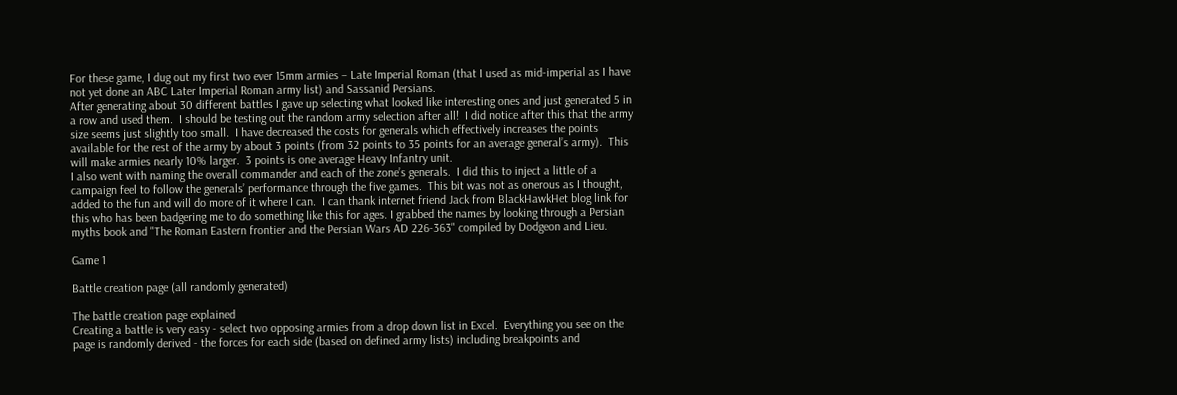For these game, I dug out my first two ever 15mm armies – Late Imperial Roman (that I used as mid-imperial as I have not yet done an ABC Later Imperial Roman army list) and Sassanid Persians.
After generating about 30 different battles I gave up selecting what looked like interesting ones and just generated 5 in a row and used them.  I should be testing out the random army selection after all!  I did notice after this that the army size seems just slightly too small.  I have decreased the costs for generals which effectively increases the points available for the rest of the army by about 3 points (from 32 points to 35 points for an average general’s army).  This will make armies nearly 10% larger.  3 points is one average Heavy Infantry unit.
I also went with naming the overall commander and each of the zone’s generals.  I did this to inject a little of a campaign feel to follow the generals’ performance through the five games.  This bit was not as onerous as I thought, added to the fun and will do more of it where I can.  I can thank internet friend Jack from BlackHawkHet blog link for this who has been badgering me to do something like this for ages. I grabbed the names by looking through a Persian myths book and "The Roman Eastern frontier and the Persian Wars AD 226-363" compiled by Dodgeon and Lieu.

Game 1

Battle creation page (all randomly generated)

The battle creation page explained
Creating a battle is very easy - select two opposing armies from a drop down list in Excel.  Everything you see on the page is randomly derived - the forces for each side (based on defined army lists) including breakpoints and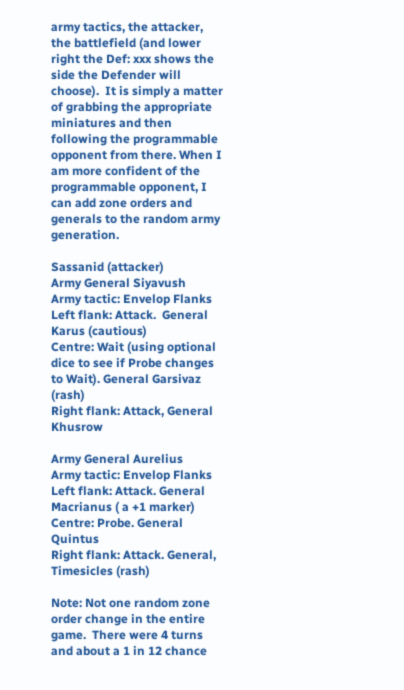army tactics, the attacker, the battlefield (and lower right the Def: xxx shows the side the Defender will choose).  It is simply a matter of grabbing the appropriate miniatures and then following the programmable opponent from there. When I am more confident of the programmable opponent, I can add zone orders and generals to the random army generation.

Sassanid (attacker)
Army General Siyavush
Army tactic: Envelop Flanks
Left flank: Attack.  General Karus (cautious)
Centre: Wait (using optional dice to see if Probe changes to Wait). General Garsivaz (rash)
Right flank: Attack, General Khusrow

Army General Aurelius
Army tactic: Envelop Flanks
Left flank: Attack. General Macrianus ( a +1 marker)
Centre: Probe. General Quintus
Right flank: Attack. General, Timesicles (rash)

Note: Not one random zone order change in the entire game.  There were 4 turns and about a 1 in 12 chance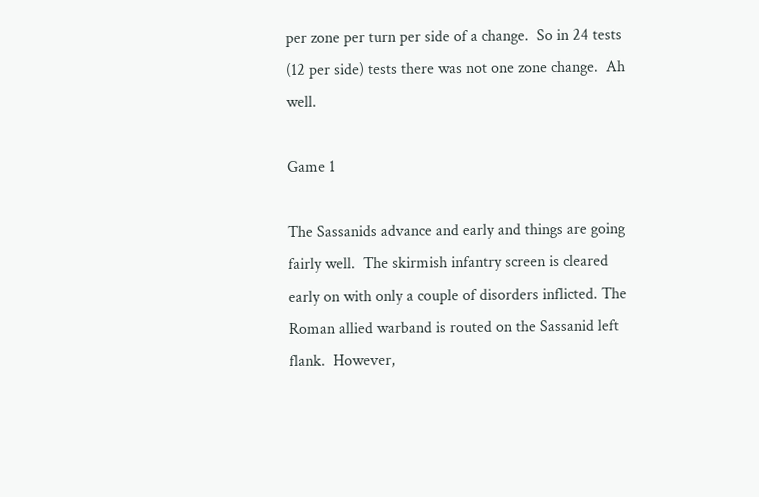per zone per turn per side of a change.  So in 24 tests (12 per side) tests there was not one zone change.  Ah well.

Game 1

The Sassanids advance and early and things are going fairly well.  The skirmish infantry screen is cleared early on with only a couple of disorders inflicted. The Roman allied warband is routed on the Sassanid left flank.  However,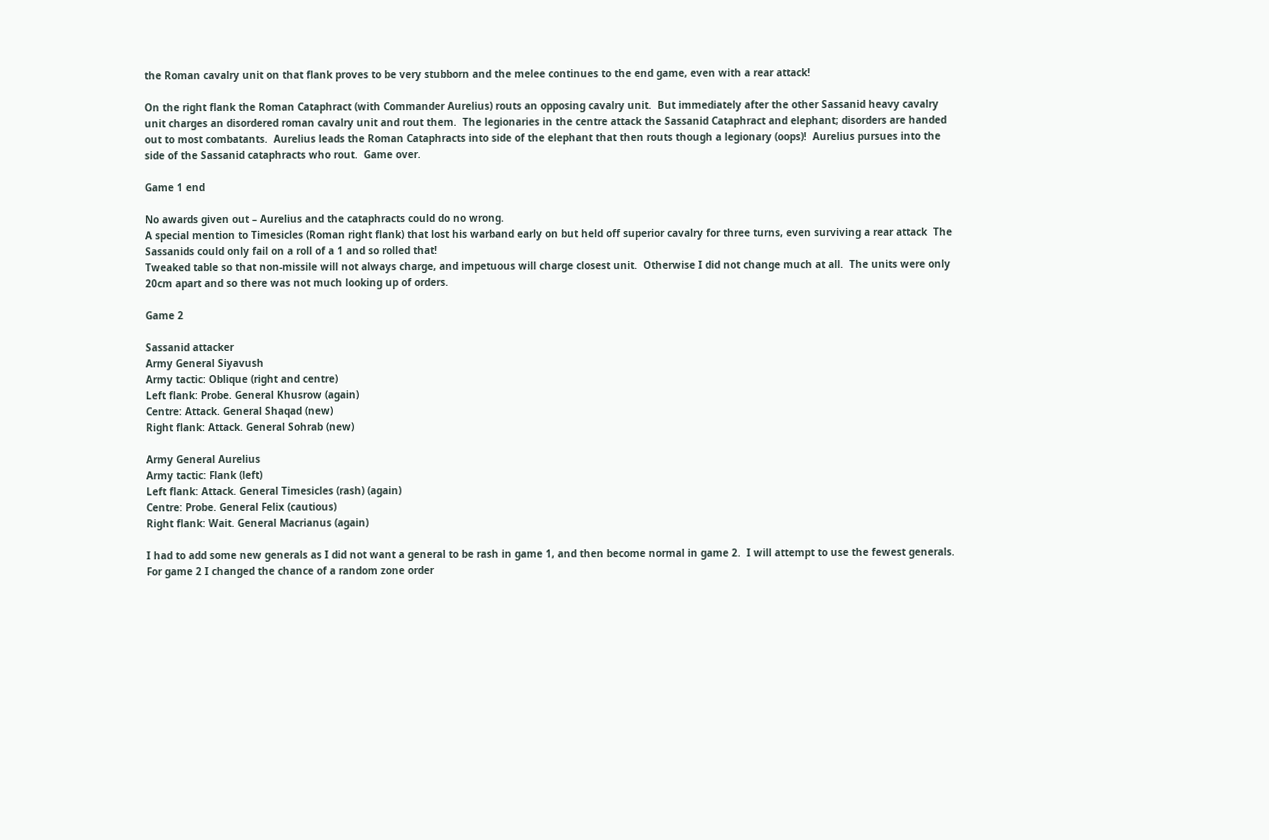the Roman cavalry unit on that flank proves to be very stubborn and the melee continues to the end game, even with a rear attack!

On the right flank the Roman Cataphract (with Commander Aurelius) routs an opposing cavalry unit.  But immediately after the other Sassanid heavy cavalry unit charges an disordered roman cavalry unit and rout them.  The legionaries in the centre attack the Sassanid Cataphract and elephant; disorders are handed out to most combatants.  Aurelius leads the Roman Cataphracts into side of the elephant that then routs though a legionary (oops)!  Aurelius pursues into the side of the Sassanid cataphracts who rout.  Game over.

Game 1 end

No awards given out – Aurelius and the cataphracts could do no wrong.
A special mention to Timesicles (Roman right flank) that lost his warband early on but held off superior cavalry for three turns, even surviving a rear attack  The Sassanids could only fail on a roll of a 1 and so rolled that!
Tweaked table so that non-missile will not always charge, and impetuous will charge closest unit.  Otherwise I did not change much at all.  The units were only 20cm apart and so there was not much looking up of orders.

Game 2

Sassanid attacker
Army General Siyavush
Army tactic: Oblique (right and centre)
Left flank: Probe. General Khusrow (again)
Centre: Attack. General Shaqad (new)
Right flank: Attack. General Sohrab (new)

Army General Aurelius
Army tactic: Flank (left)
Left flank: Attack. General Timesicles (rash) (again)
Centre: Probe. General Felix (cautious)
Right flank: Wait. General Macrianus (again)

I had to add some new generals as I did not want a general to be rash in game 1, and then become normal in game 2.  I will attempt to use the fewest generals.
For game 2 I changed the chance of a random zone order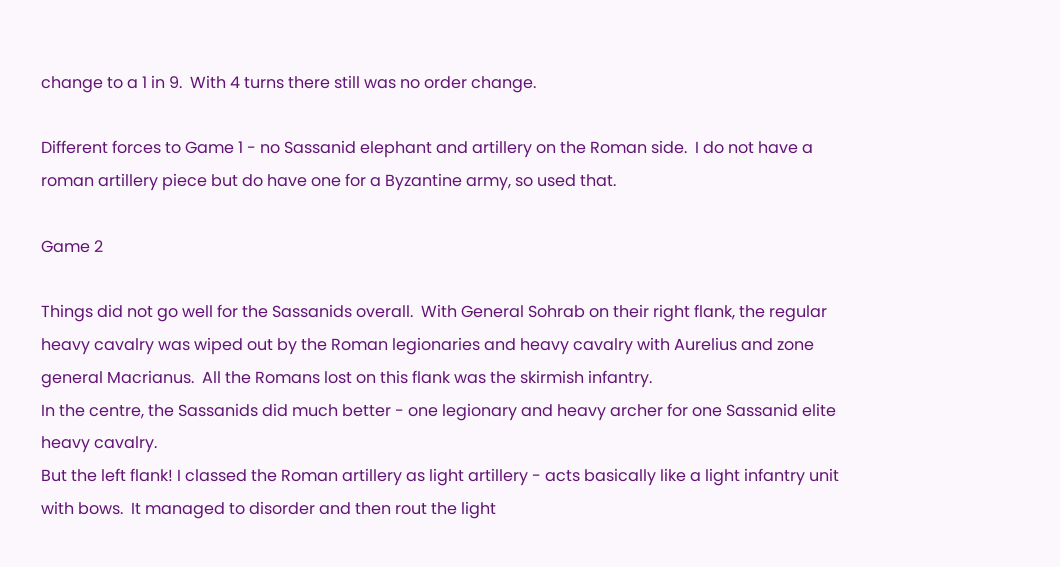change to a 1 in 9.  With 4 turns there still was no order change.

Different forces to Game 1 - no Sassanid elephant and artillery on the Roman side.  I do not have a roman artillery piece but do have one for a Byzantine army, so used that.

Game 2

Things did not go well for the Sassanids overall.  With General Sohrab on their right flank, the regular heavy cavalry was wiped out by the Roman legionaries and heavy cavalry with Aurelius and zone general Macrianus.  All the Romans lost on this flank was the skirmish infantry.
In the centre, the Sassanids did much better - one legionary and heavy archer for one Sassanid elite heavy cavalry.
But the left flank! I classed the Roman artillery as light artillery - acts basically like a light infantry unit with bows.  It managed to disorder and then rout the light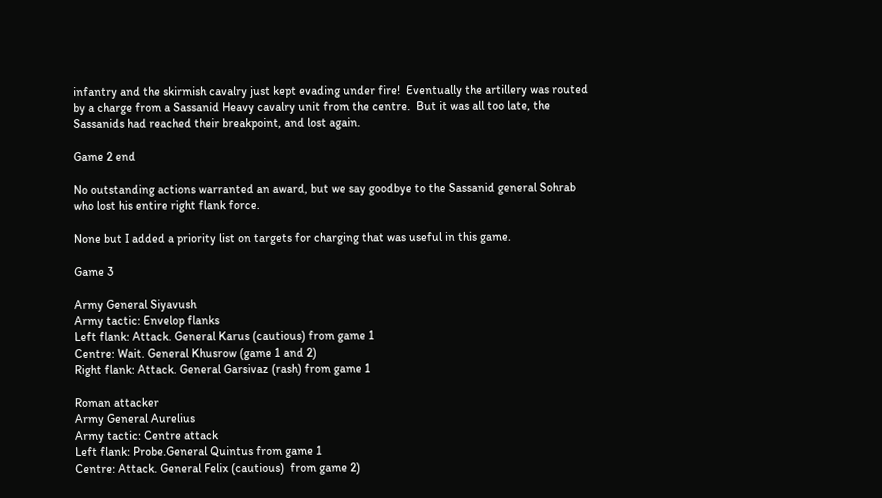infantry and the skirmish cavalry just kept evading under fire!  Eventually the artillery was routed by a charge from a Sassanid Heavy cavalry unit from the centre.  But it was all too late, the Sassanids had reached their breakpoint, and lost again.

Game 2 end

No outstanding actions warranted an award, but we say goodbye to the Sassanid general Sohrab who lost his entire right flank force.

None but I added a priority list on targets for charging that was useful in this game.

Game 3

Army General Siyavush
Army tactic: Envelop flanks
Left flank: Attack. General Karus (cautious) from game 1
Centre: Wait. General Khusrow (game 1 and 2)
Right flank: Attack. General Garsivaz (rash) from game 1

Roman attacker
Army General Aurelius
Army tactic: Centre attack
Left flank: Probe.General Quintus from game 1
Centre: Attack. General Felix (cautious)  from game 2)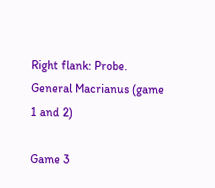Right flank: Probe. General Macrianus (game 1 and 2)

Game 3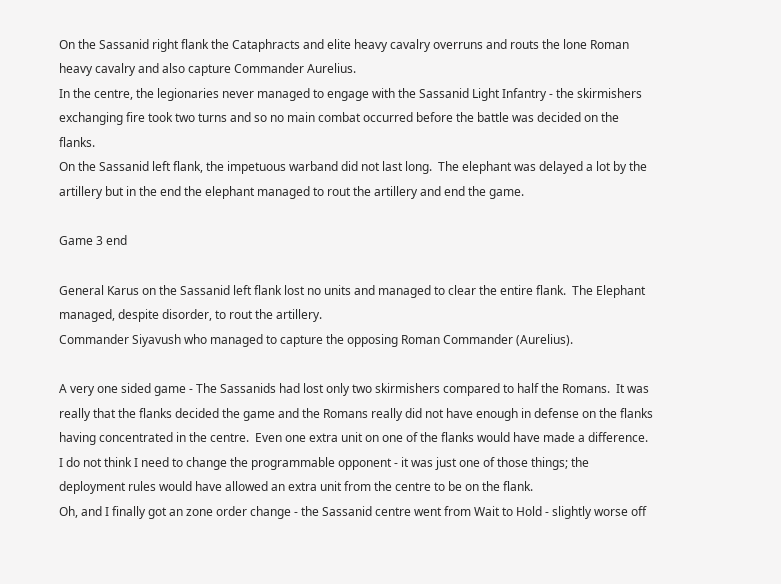On the Sassanid right flank the Cataphracts and elite heavy cavalry overruns and routs the lone Roman heavy cavalry and also capture Commander Aurelius.
In the centre, the legionaries never managed to engage with the Sassanid Light Infantry - the skirmishers exchanging fire took two turns and so no main combat occurred before the battle was decided on the flanks.
On the Sassanid left flank, the impetuous warband did not last long.  The elephant was delayed a lot by the artillery but in the end the elephant managed to rout the artillery and end the game.

Game 3 end

General Karus on the Sassanid left flank lost no units and managed to clear the entire flank.  The Elephant managed, despite disorder, to rout the artillery.
Commander Siyavush who managed to capture the opposing Roman Commander (Aurelius).

A very one sided game - The Sassanids had lost only two skirmishers compared to half the Romans.  It was really that the flanks decided the game and the Romans really did not have enough in defense on the flanks having concentrated in the centre.  Even one extra unit on one of the flanks would have made a difference.   I do not think I need to change the programmable opponent - it was just one of those things; the deployment rules would have allowed an extra unit from the centre to be on the flank.
Oh, and I finally got an zone order change - the Sassanid centre went from Wait to Hold - slightly worse off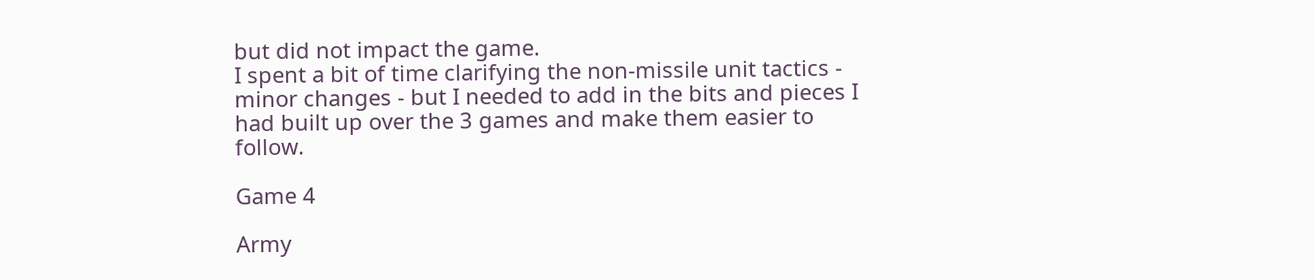but did not impact the game.
I spent a bit of time clarifying the non-missile unit tactics - minor changes - but I needed to add in the bits and pieces I had built up over the 3 games and make them easier to follow.

Game 4

Army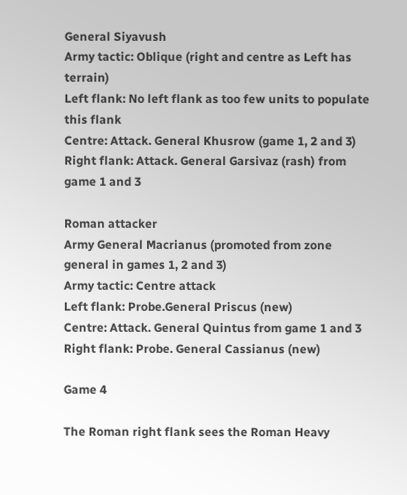General Siyavush
Army tactic: Oblique (right and centre as Left has terrain)
Left flank: No left flank as too few units to populate this flank
Centre: Attack. General Khusrow (game 1, 2 and 3)
Right flank: Attack. General Garsivaz (rash) from game 1 and 3

Roman attacker
Army General Macrianus (promoted from zone general in games 1, 2 and 3)
Army tactic: Centre attack
Left flank: Probe.General Priscus (new)
Centre: Attack. General Quintus from game 1 and 3
Right flank: Probe. General Cassianus (new)

Game 4

The Roman right flank sees the Roman Heavy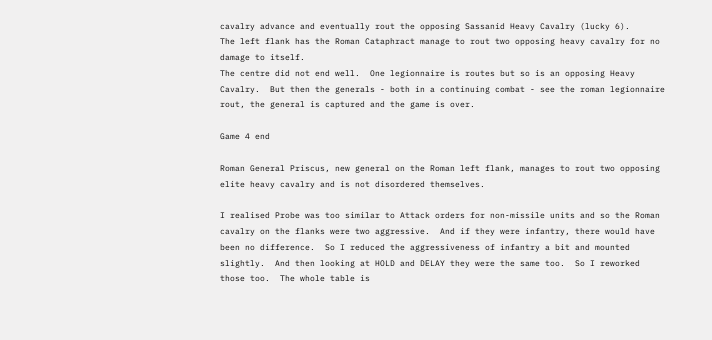cavalry advance and eventually rout the opposing Sassanid Heavy Cavalry (lucky 6).
The left flank has the Roman Cataphract manage to rout two opposing heavy cavalry for no damage to itself.
The centre did not end well.  One legionnaire is routes but so is an opposing Heavy Cavalry.  But then the generals - both in a continuing combat - see the roman legionnaire rout, the general is captured and the game is over.

Game 4 end

Roman General Priscus, new general on the Roman left flank, manages to rout two opposing elite heavy cavalry and is not disordered themselves.

I realised Probe was too similar to Attack orders for non-missile units and so the Roman cavalry on the flanks were two aggressive.  And if they were infantry, there would have been no difference.  So I reduced the aggressiveness of infantry a bit and mounted slightly.  And then looking at HOLD and DELAY they were the same too.  So I reworked those too.  The whole table is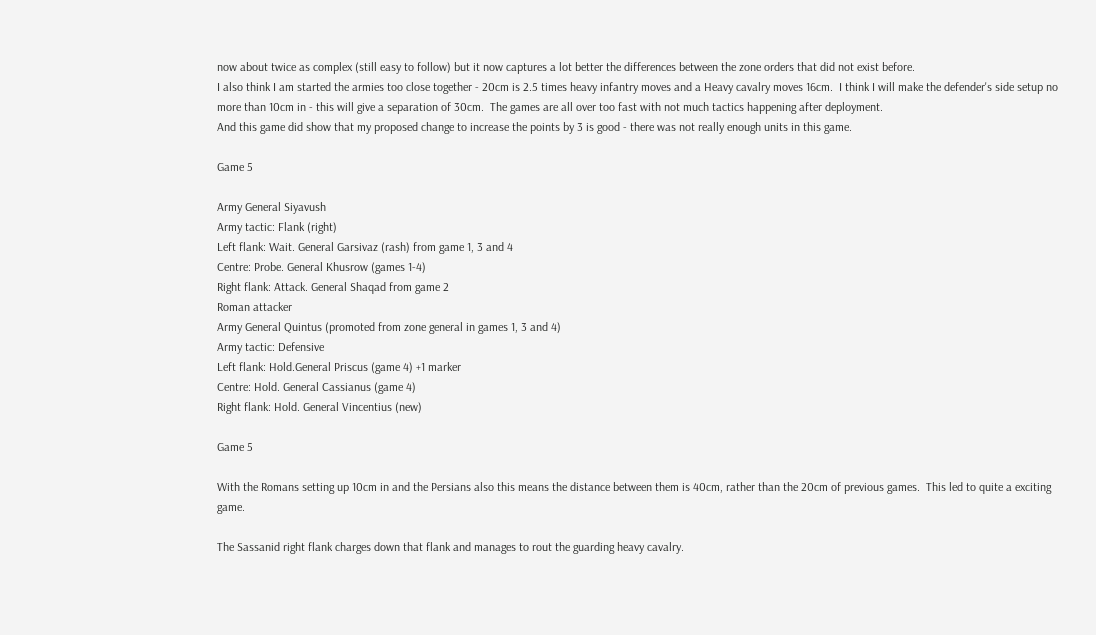now about twice as complex (still easy to follow) but it now captures a lot better the differences between the zone orders that did not exist before.
I also think I am started the armies too close together - 20cm is 2.5 times heavy infantry moves and a Heavy cavalry moves 16cm.  I think I will make the defender's side setup no more than 10cm in - this will give a separation of 30cm.  The games are all over too fast with not much tactics happening after deployment.
And this game did show that my proposed change to increase the points by 3 is good - there was not really enough units in this game.

Game 5

Army General Siyavush
Army tactic: Flank (right)
Left flank: Wait. General Garsivaz (rash) from game 1, 3 and 4
Centre: Probe. General Khusrow (games 1-4)
Right flank: Attack. General Shaqad from game 2
Roman attacker
Army General Quintus (promoted from zone general in games 1, 3 and 4)
Army tactic: Defensive
Left flank: Hold.General Priscus (game 4) +1 marker
Centre: Hold. General Cassianus (game 4)
Right flank: Hold. General Vincentius (new)

Game 5

With the Romans setting up 10cm in and the Persians also this means the distance between them is 40cm, rather than the 20cm of previous games.  This led to quite a exciting game.

The Sassanid right flank charges down that flank and manages to rout the guarding heavy cavalry.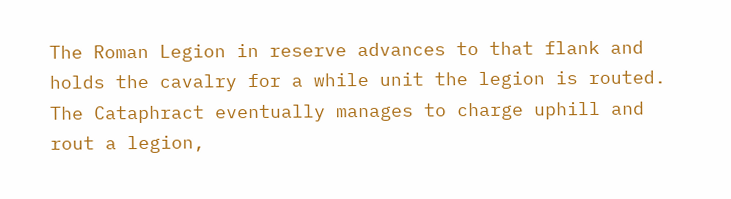The Roman Legion in reserve advances to that flank and holds the cavalry for a while unit the legion is routed.  The Cataphract eventually manages to charge uphill and rout a legion,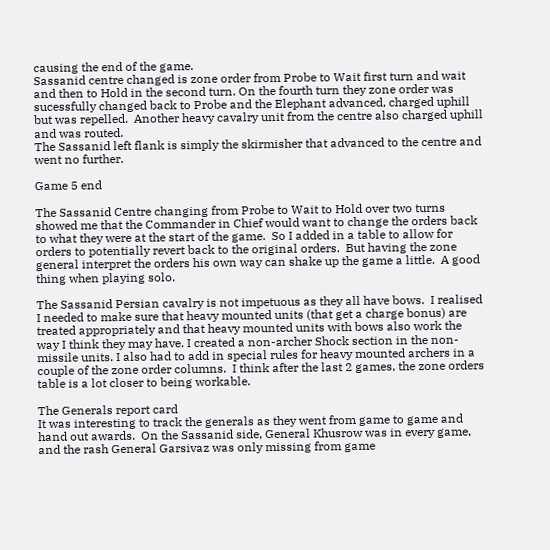causing the end of the game.
Sassanid centre changed is zone order from Probe to Wait first turn and wait and then to Hold in the second turn. On the fourth turn they zone order was sucessfully changed back to Probe and the Elephant advanced, charged uphill but was repelled.  Another heavy cavalry unit from the centre also charged uphill and was routed.
The Sassanid left flank is simply the skirmisher that advanced to the centre and went no further.

Game 5 end

The Sassanid Centre changing from Probe to Wait to Hold over two turns showed me that the Commander in Chief would want to change the orders back to what they were at the start of the game.  So I added in a table to allow for orders to potentially revert back to the original orders.  But having the zone general interpret the orders his own way can shake up the game a little.  A good thing when playing solo.

The Sassanid Persian cavalry is not impetuous as they all have bows.  I realised I needed to make sure that heavy mounted units (that get a charge bonus) are treated appropriately and that heavy mounted units with bows also work the way I think they may have. I created a non-archer Shock section in the non-missile units. I also had to add in special rules for heavy mounted archers in a couple of the zone order columns.  I think after the last 2 games, the zone orders table is a lot closer to being workable.

The Generals report card
It was interesting to track the generals as they went from game to game and hand out awards.  On the Sassanid side, General Khusrow was in every game, and the rash General Garsivaz was only missing from game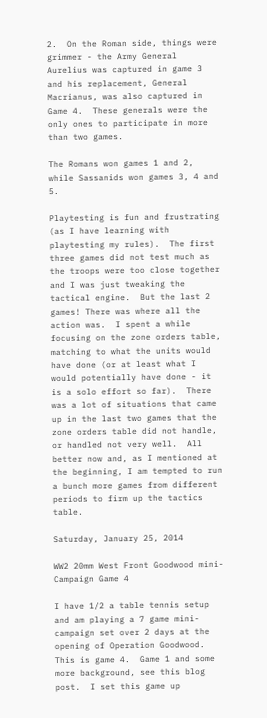2.  On the Roman side, things were grimmer - the Army General Aurelius was captured in game 3 and his replacement, General Macrianus, was also captured in Game 4.  These generals were the only ones to participate in more than two games.

The Romans won games 1 and 2, while Sassanids won games 3, 4 and 5.

Playtesting is fun and frustrating (as I have learning with playtesting my rules).  The first three games did not test much as the troops were too close together and I was just tweaking the tactical engine.  But the last 2 games! There was where all the action was.  I spent a while focusing on the zone orders table, matching to what the units would have done (or at least what I would potentially have done - it is a solo effort so far).  There was a lot of situations that came up in the last two games that the zone orders table did not handle, or handled not very well.  All better now and, as I mentioned at the beginning, I am tempted to run a bunch more games from different periods to firm up the tactics table.

Saturday, January 25, 2014

WW2 20mm West Front Goodwood mini-Campaign Game 4

I have 1/2 a table tennis setup and am playing a 7 game mini-campaign set over 2 days at the opening of Operation Goodwood. This is game 4.  Game 1 and some more background, see this blog post.  I set this game up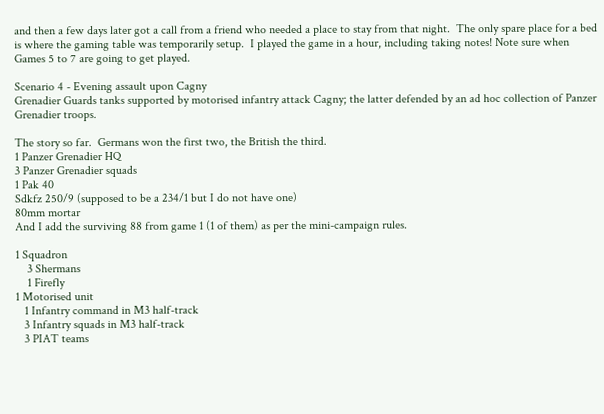and then a few days later got a call from a friend who needed a place to stay from that night.  The only spare place for a bed is where the gaming table was temporarily setup.  I played the game in a hour, including taking notes! Note sure when Games 5 to 7 are going to get played.

Scenario 4 - Evening assault upon Cagny
Grenadier Guards tanks supported by motorised infantry attack Cagny; the latter defended by an ad hoc collection of Panzer Grenadier troops.

The story so far.  Germans won the first two, the British the third.
1 Panzer Grenadier HQ
3 Panzer Grenadier squads
1 Pak 40
Sdkfz 250/9 (supposed to be a 234/1 but I do not have one)
80mm mortar
And I add the surviving 88 from game 1 (1 of them) as per the mini-campaign rules.

1 Squadron
    3 Shermans
    1 Firefly
1 Motorised unit
   1 Infantry command in M3 half-track
   3 Infantry squads in M3 half-track
   3 PIAT teams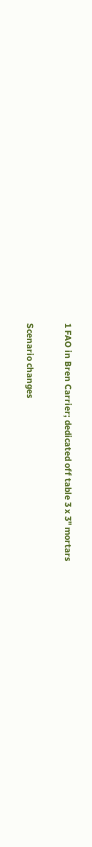1 FAO in Bren Carrier; dedicated off table 3 x 3" mortars

Scenario changes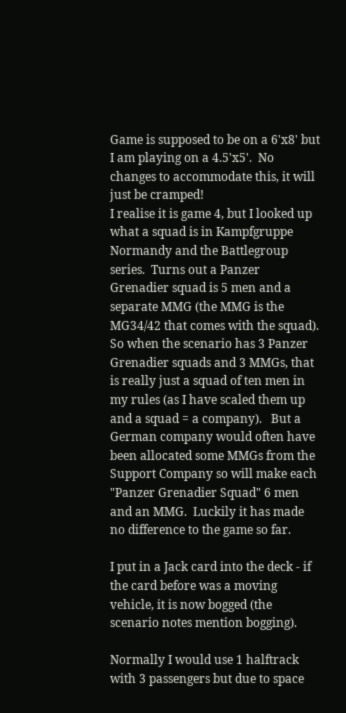Game is supposed to be on a 6'x8' but I am playing on a 4.5'x5'.  No changes to accommodate this, it will just be cramped!
I realise it is game 4, but I looked up what a squad is in Kampfgruppe Normandy and the Battlegroup series.  Turns out a Panzer Grenadier squad is 5 men and a separate MMG (the MMG is the MG34/42 that comes with the squad).  So when the scenario has 3 Panzer Grenadier squads and 3 MMGs, that is really just a squad of ten men in my rules (as I have scaled them up and a squad = a company).   But a German company would often have been allocated some MMGs from the Support Company so will make each "Panzer Grenadier Squad" 6 men and an MMG.  Luckily it has made no difference to the game so far.

I put in a Jack card into the deck - if the card before was a moving vehicle, it is now bogged (the scenario notes mention bogging).

Normally I would use 1 halftrack with 3 passengers but due to space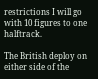restrictions I will go with 10 figures to one halftrack.

The British deploy on either side of the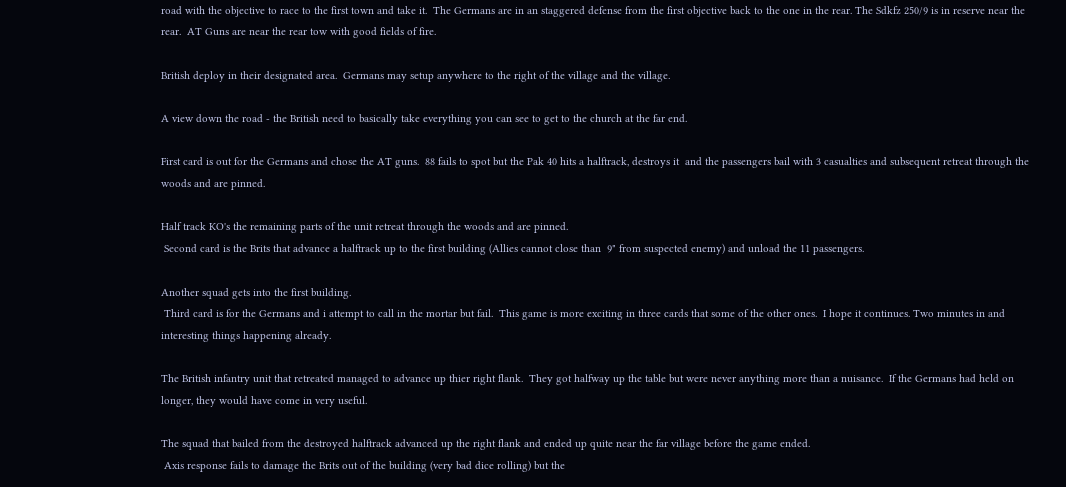road with the objective to race to the first town and take it.  The Germans are in an staggered defense from the first objective back to the one in the rear. The Sdkfz 250/9 is in reserve near the rear.  AT Guns are near the rear tow with good fields of fire.

British deploy in their designated area.  Germans may setup anywhere to the right of the village and the village.

A view down the road - the British need to basically take everything you can see to get to the church at the far end.

First card is out for the Germans and chose the AT guns.  88 fails to spot but the Pak 40 hits a halftrack, destroys it  and the passengers bail with 3 casualties and subsequent retreat through the woods and are pinned.

Half track KO's the remaining parts of the unit retreat through the woods and are pinned.
 Second card is the Brits that advance a halftrack up to the first building (Allies cannot close than  9" from suspected enemy) and unload the 11 passengers.

Another squad gets into the first building.
 Third card is for the Germans and i attempt to call in the mortar but fail.  This game is more exciting in three cards that some of the other ones.  I hope it continues. Two minutes in and interesting things happening already.

The British infantry unit that retreated managed to advance up thier right flank.  They got halfway up the table but were never anything more than a nuisance.  If the Germans had held on longer, they would have come in very useful.

The squad that bailed from the destroyed halftrack advanced up the right flank and ended up quite near the far village before the game ended.
 Axis response fails to damage the Brits out of the building (very bad dice rolling) but the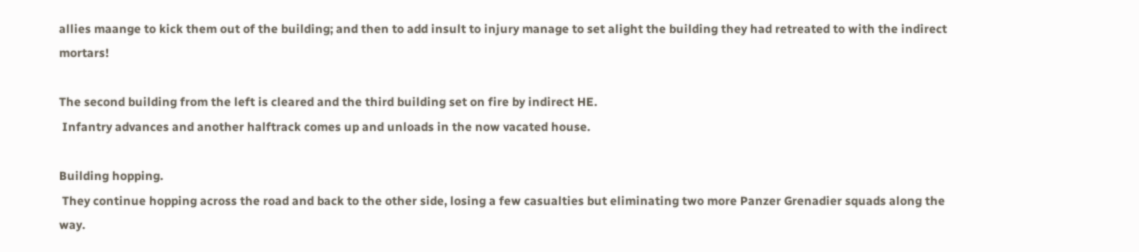allies maange to kick them out of the building; and then to add insult to injury manage to set alight the building they had retreated to with the indirect mortars!

The second building from the left is cleared and the third building set on fire by indirect HE.
 Infantry advances and another halftrack comes up and unloads in the now vacated house.

Building hopping.
 They continue hopping across the road and back to the other side, losing a few casualties but eliminating two more Panzer Grenadier squads along the way.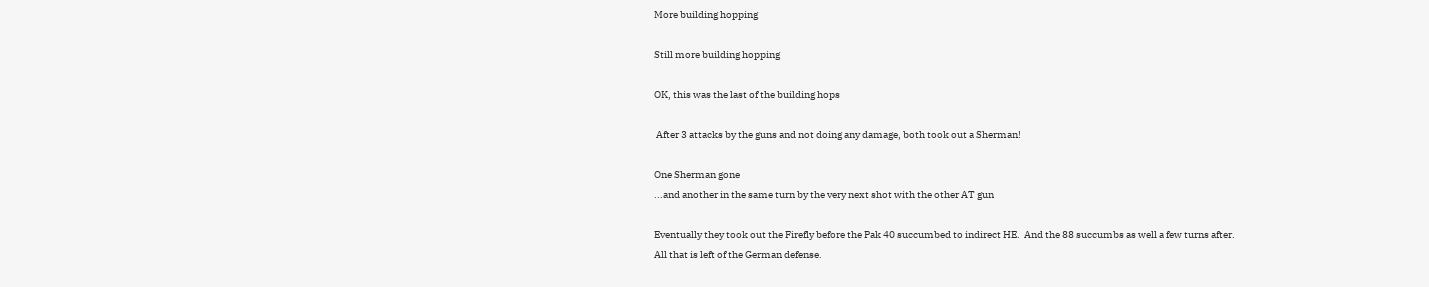More building hopping

Still more building hopping

OK, this was the last of the building hops

 After 3 attacks by the guns and not doing any damage, both took out a Sherman!

One Sherman gone
...and another in the same turn by the very next shot with the other AT gun

Eventually they took out the Firefly before the Pak 40 succumbed to indirect HE.  And the 88 succumbs as well a few turns after.
All that is left of the German defense.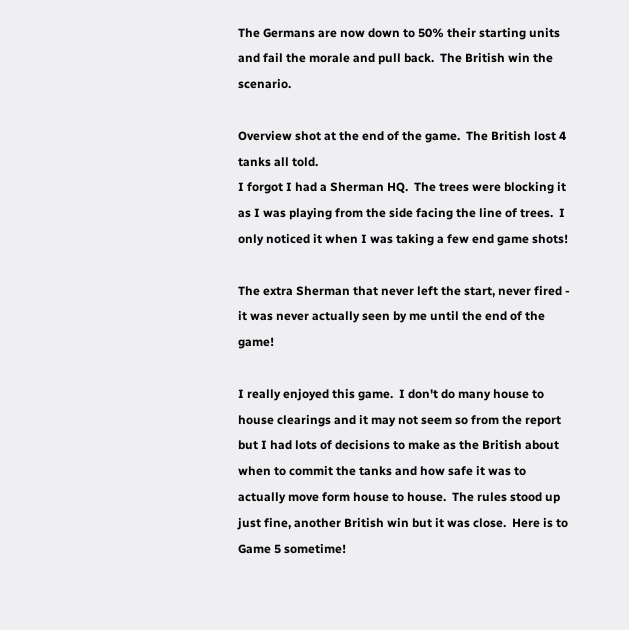The Germans are now down to 50% their starting units and fail the morale and pull back.  The British win the scenario.

Overview shot at the end of the game.  The British lost 4 tanks all told.
I forgot I had a Sherman HQ.  The trees were blocking it as I was playing from the side facing the line of trees.  I only noticed it when I was taking a few end game shots!

The extra Sherman that never left the start, never fired - it was never actually seen by me until the end of the game!

I really enjoyed this game.  I don't do many house to house clearings and it may not seem so from the report but I had lots of decisions to make as the British about when to commit the tanks and how safe it was to actually move form house to house.  The rules stood up just fine, another British win but it was close.  Here is to Game 5 sometime!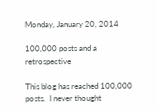Monday, January 20, 2014

100,000 posts and a retrospective

This blog has reached 100,000 posts.  I never thought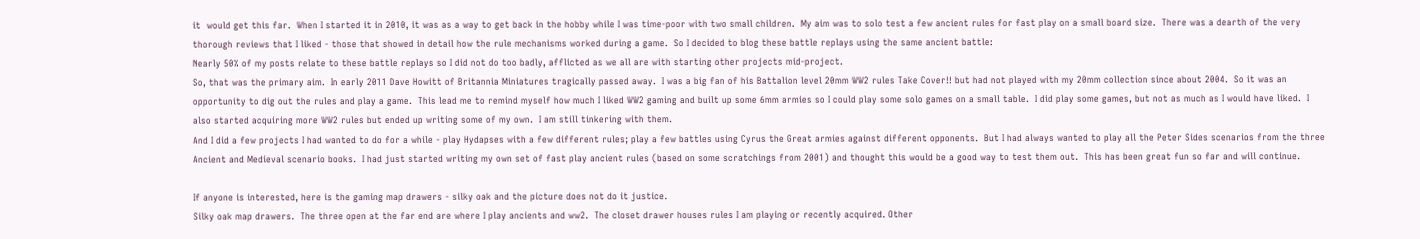it  would get this far.  When I started it in 2010, it was as a way to get back in the hobby while I was time-poor with two small children.  My aim was to solo test a few ancient rules for fast play on a small board size.  There was a dearth of the very thorough reviews that I liked - those that showed in detail how the rule mechanisms worked during a game.  So I decided to blog these battle replays using the same ancient battle:
Nearly 50% of my posts relate to these battle replays so I did not do too badly, afflicted as we all are with starting other projects mid-project.
So, that was the primary aim.  In early 2011 Dave Howitt of Britannia Miniatures tragically passed away.  I was a big fan of his Battalion level 20mm WW2 rules Take Cover!! but had not played with my 20mm collection since about 2004.  So it was an opportunity to dig out the rules and play a game.  This lead me to remind myself how much I liked WW2 gaming and built up some 6mm armies so I could play some solo games on a small table.  I did play some games, but not as much as I would have liked.  I also started acquiring more WW2 rules but ended up writing some of my own.  I am still tinkering with them.
And I did a few projects I had wanted to do for a while - play Hydapses with a few different rules; play a few battles using Cyrus the Great armies against different opponents.  But I had always wanted to play all the Peter Sides scenarios from the three Ancient and Medieval scenario books.  I had just started writing my own set of fast play ancient rules (based on some scratchings from 2001) and thought this would be a good way to test them out.  This has been great fun so far and will continue.

If anyone is interested, here is the gaming map drawers - silky oak and the picture does not do it justice.
Silky oak map drawers.  The three open at the far end are where I play ancients and ww2.  The closet drawer houses rules I am playing or recently acquired. Other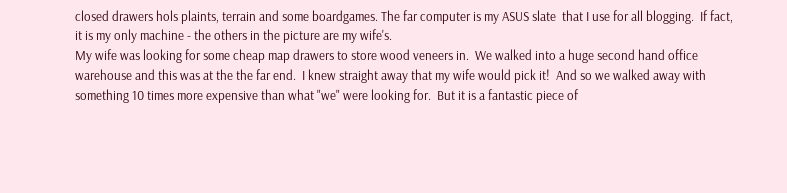closed drawers hols plaints, terrain and some boardgames. The far computer is my ASUS slate  that I use for all blogging.  If fact, it is my only machine - the others in the picture are my wife's.
My wife was looking for some cheap map drawers to store wood veneers in.  We walked into a huge second hand office warehouse and this was at the the far end.  I knew straight away that my wife would pick it!  And so we walked away with something 10 times more expensive than what "we" were looking for.  But it is a fantastic piece of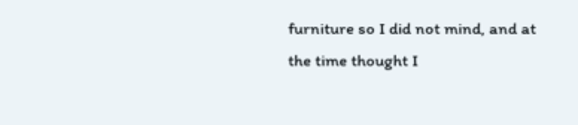furniture so I did not mind, and at the time thought I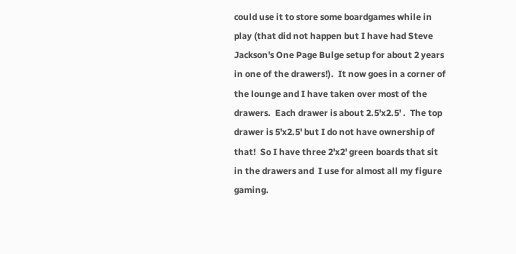could use it to store some boardgames while in play (that did not happen but I have had Steve Jackson's One Page Bulge setup for about 2 years in one of the drawers!).  It now goes in a corner of the lounge and I have taken over most of the drawers.  Each drawer is about 2.5'x2.5' .  The top drawer is 5'x2.5' but I do not have ownership of that!  So I have three 2'x2' green boards that sit in the drawers and  I use for almost all my figure gaming.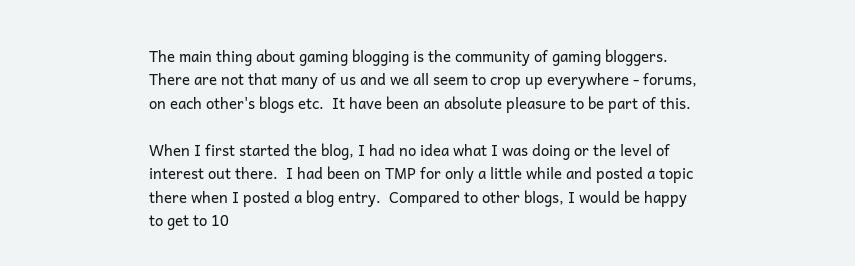The main thing about gaming blogging is the community of gaming bloggers.  There are not that many of us and we all seem to crop up everywhere - forums, on each other's blogs etc.  It have been an absolute pleasure to be part of this.

When I first started the blog, I had no idea what I was doing or the level of interest out there.  I had been on TMP for only a little while and posted a topic there when I posted a blog entry.  Compared to other blogs, I would be happy to get to 10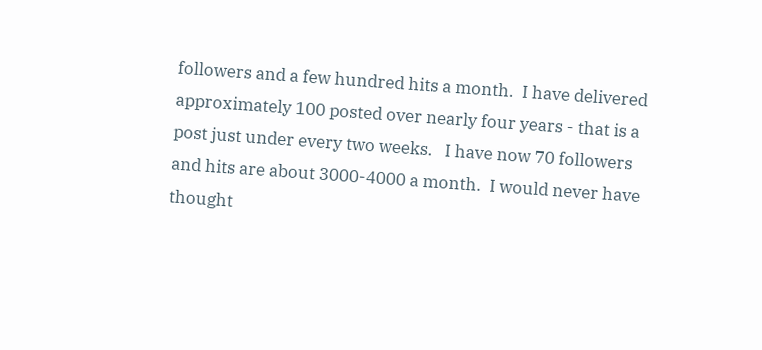followers and a few hundred hits a month.  I have delivered approximately 100 posted over nearly four years - that is a post just under every two weeks.   I have now 70 followers and hits are about 3000-4000 a month.  I would never have thought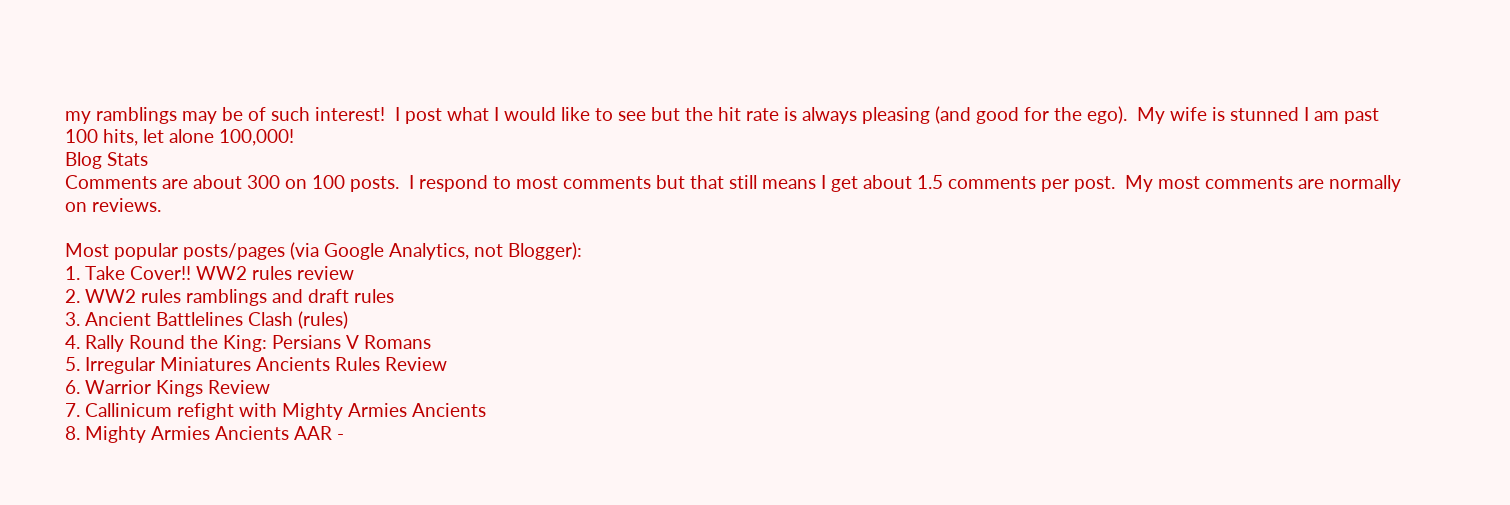my ramblings may be of such interest!  I post what I would like to see but the hit rate is always pleasing (and good for the ego).  My wife is stunned I am past 100 hits, let alone 100,000!
Blog Stats
Comments are about 300 on 100 posts.  I respond to most comments but that still means I get about 1.5 comments per post.  My most comments are normally on reviews.

Most popular posts/pages (via Google Analytics, not Blogger):
1. Take Cover!! WW2 rules review
2. WW2 rules ramblings and draft rules
3. Ancient Battlelines Clash (rules)
4. Rally Round the King: Persians V Romans
5. Irregular Miniatures Ancients Rules Review
6. Warrior Kings Review
7. Callinicum refight with Mighty Armies Ancients
8. Mighty Armies Ancients AAR -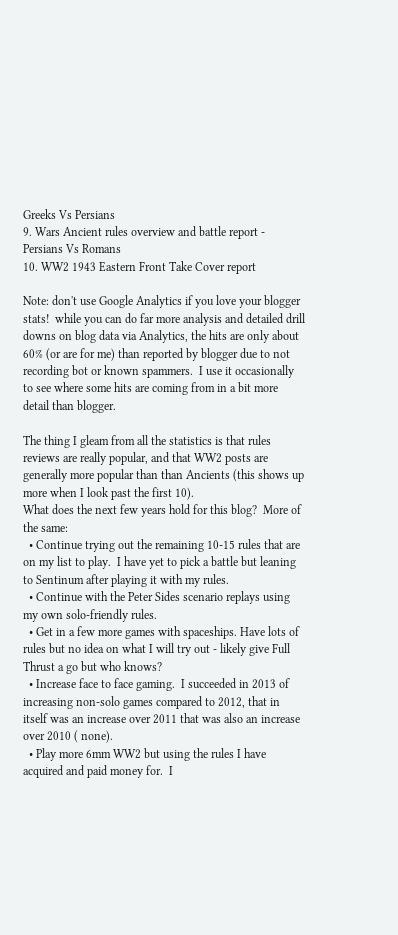Greeks Vs Persians
9. Wars Ancient rules overview and battle report - Persians Vs Romans
10. WW2 1943 Eastern Front Take Cover report

Note: don't use Google Analytics if you love your blogger stats!  while you can do far more analysis and detailed drill downs on blog data via Analytics, the hits are only about 60% (or are for me) than reported by blogger due to not recording bot or known spammers.  I use it occasionally to see where some hits are coming from in a bit more detail than blogger.

The thing I gleam from all the statistics is that rules reviews are really popular, and that WW2 posts are generally more popular than than Ancients (this shows up more when I look past the first 10).
What does the next few years hold for this blog?  More of the same:
  • Continue trying out the remaining 10-15 rules that are on my list to play.  I have yet to pick a battle but leaning to Sentinum after playing it with my rules.
  • Continue with the Peter Sides scenario replays using my own solo-friendly rules.
  • Get in a few more games with spaceships. Have lots of rules but no idea on what I will try out - likely give Full Thrust a go but who knows?
  • Increase face to face gaming.  I succeeded in 2013 of increasing non-solo games compared to 2012, that in itself was an increase over 2011 that was also an increase over 2010 ( none).
  • Play more 6mm WW2 but using the rules I have acquired and paid money for.  I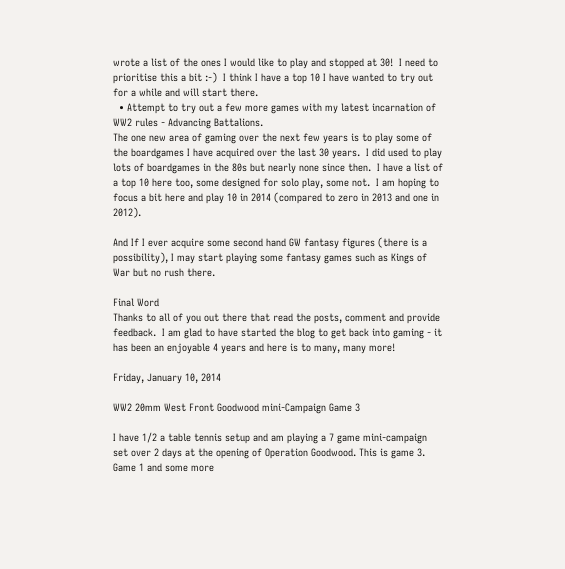wrote a list of the ones I would like to play and stopped at 30!  I need to prioritise this a bit :-)  I think I have a top 10 I have wanted to try out for a while and will start there.
  • Attempt to try out a few more games with my latest incarnation of WW2 rules - Advancing Battalions.
The one new area of gaming over the next few years is to play some of the boardgames I have acquired over the last 30 years.  I did used to play lots of boardgames in the 80s but nearly none since then.  I have a list of a top 10 here too, some designed for solo play, some not.  I am hoping to focus a bit here and play 10 in 2014 (compared to zero in 2013 and one in 2012).

And If I ever acquire some second hand GW fantasy figures (there is a possibility), I may start playing some fantasy games such as Kings of War but no rush there.

Final Word
Thanks to all of you out there that read the posts, comment and provide feedback.  I am glad to have started the blog to get back into gaming - it has been an enjoyable 4 years and here is to many, many more!

Friday, January 10, 2014

WW2 20mm West Front Goodwood mini-Campaign Game 3

I have 1/2 a table tennis setup and am playing a 7 game mini-campaign set over 2 days at the opening of Operation Goodwood. This is game 3.  Game 1 and some more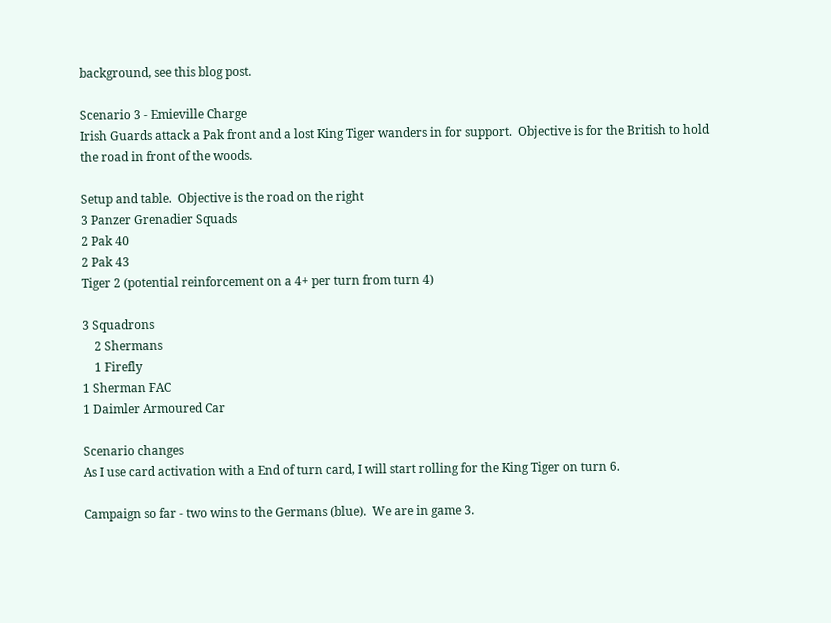background, see this blog post.

Scenario 3 - Emieville Charge
Irish Guards attack a Pak front and a lost King Tiger wanders in for support.  Objective is for the British to hold the road in front of the woods.

Setup and table.  Objective is the road on the right
3 Panzer Grenadier Squads
2 Pak 40
2 Pak 43
Tiger 2 (potential reinforcement on a 4+ per turn from turn 4)

3 Squadrons
    2 Shermans
    1 Firefly
1 Sherman FAC
1 Daimler Armoured Car

Scenario changes
As I use card activation with a End of turn card, I will start rolling for the King Tiger on turn 6.

Campaign so far - two wins to the Germans (blue).  We are in game 3.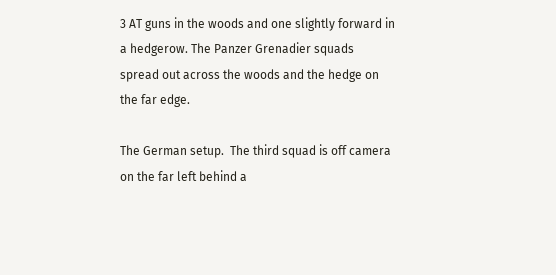3 AT guns in the woods and one slightly forward in a hedgerow. The Panzer Grenadier squads spread out across the woods and the hedge on the far edge.

The German setup.  The third squad is off camera on the far left behind a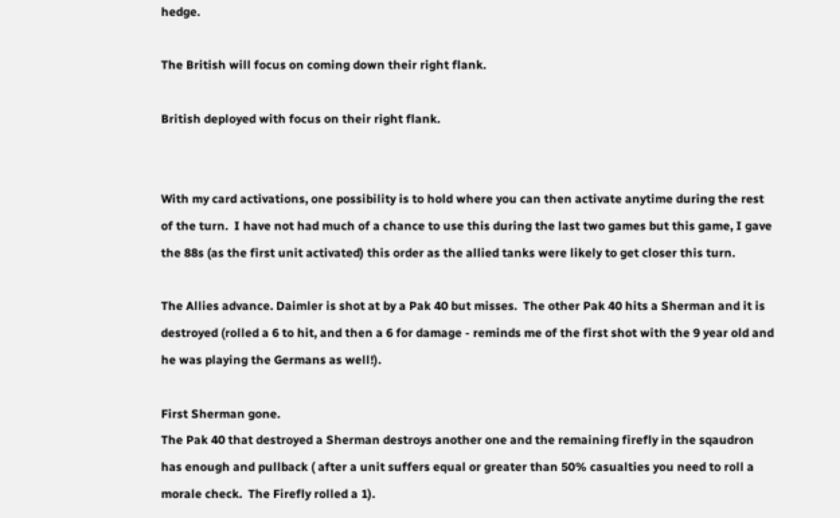hedge.

The British will focus on coming down their right flank.

British deployed with focus on their right flank.


With my card activations, one possibility is to hold where you can then activate anytime during the rest of the turn.  I have not had much of a chance to use this during the last two games but this game, I gave the 88s (as the first unit activated) this order as the allied tanks were likely to get closer this turn.

The Allies advance. Daimler is shot at by a Pak 40 but misses.  The other Pak 40 hits a Sherman and it is destroyed (rolled a 6 to hit, and then a 6 for damage - reminds me of the first shot with the 9 year old and he was playing the Germans as well!).

First Sherman gone.
The Pak 40 that destroyed a Sherman destroys another one and the remaining firefly in the sqaudron has enough and pullback ( after a unit suffers equal or greater than 50% casualties you need to roll a morale check.  The Firefly rolled a 1).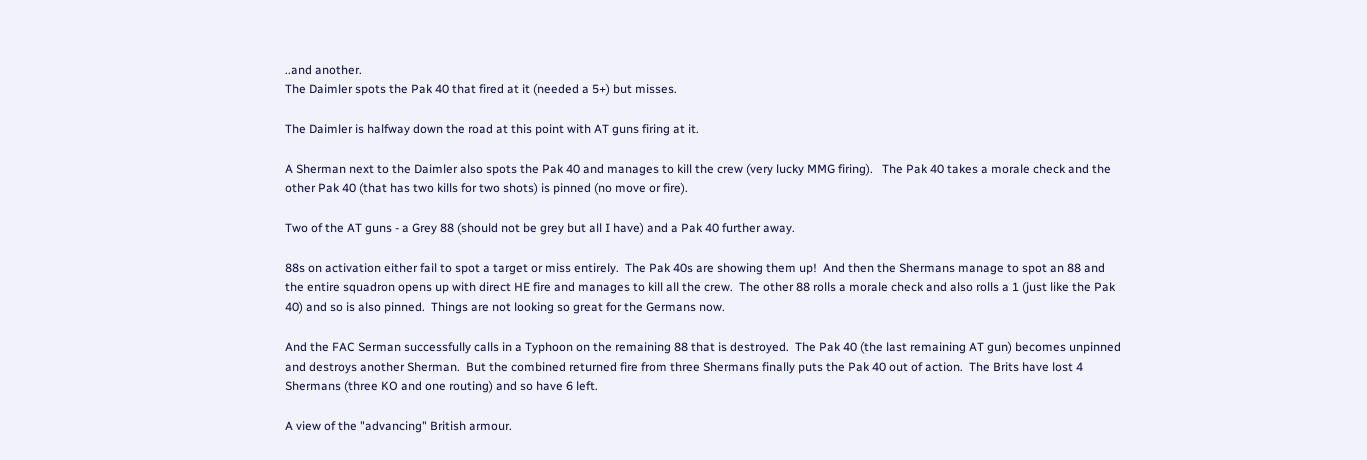..and another.
The Daimler spots the Pak 40 that fired at it (needed a 5+) but misses.

The Daimler is halfway down the road at this point with AT guns firing at it.

A Sherman next to the Daimler also spots the Pak 40 and manages to kill the crew (very lucky MMG firing).   The Pak 40 takes a morale check and the other Pak 40 (that has two kills for two shots) is pinned (no move or fire).

Two of the AT guns - a Grey 88 (should not be grey but all I have) and a Pak 40 further away.

88s on activation either fail to spot a target or miss entirely.  The Pak 40s are showing them up!  And then the Shermans manage to spot an 88 and the entire squadron opens up with direct HE fire and manages to kill all the crew.  The other 88 rolls a morale check and also rolls a 1 (just like the Pak 40) and so is also pinned.  Things are not looking so great for the Germans now.

And the FAC Serman successfully calls in a Typhoon on the remaining 88 that is destroyed.  The Pak 40 (the last remaining AT gun) becomes unpinned and destroys another Sherman.  But the combined returned fire from three Shermans finally puts the Pak 40 out of action.  The Brits have lost 4 Shermans (three KO and one routing) and so have 6 left.

A view of the "advancing" British armour.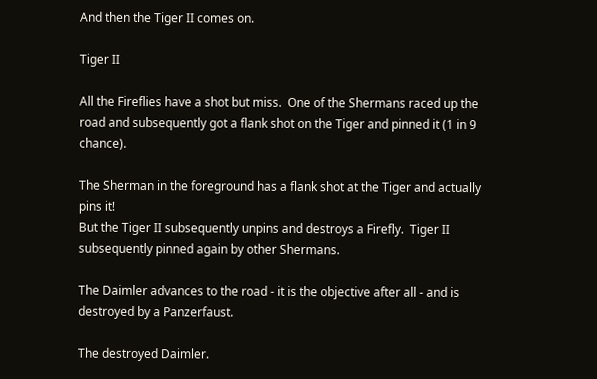And then the Tiger II comes on.

Tiger II

All the Fireflies have a shot but miss.  One of the Shermans raced up the road and subsequently got a flank shot on the Tiger and pinned it (1 in 9 chance).

The Sherman in the foreground has a flank shot at the Tiger and actually pins it!
But the Tiger II subsequently unpins and destroys a Firefly.  Tiger II subsequently pinned again by other Shermans.

The Daimler advances to the road - it is the objective after all - and is destroyed by a Panzerfaust.

The destroyed Daimler.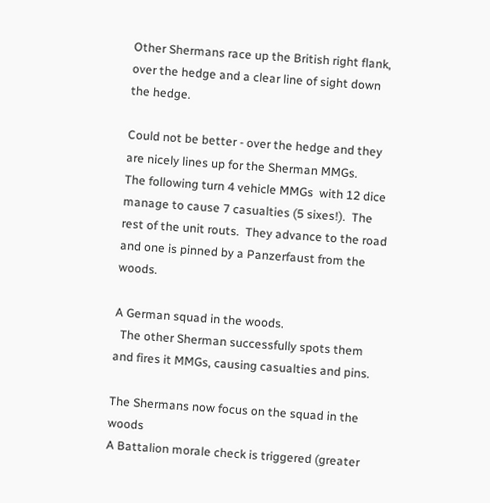Other Shermans race up the British right flank, over the hedge and a clear line of sight down the hedge.

Could not be better - over the hedge and they are nicely lines up for the Sherman MMGs.
The following turn 4 vehicle MMGs  with 12 dice manage to cause 7 casualties (5 sixes!).  The rest of the unit routs.  They advance to the road and one is pinned by a Panzerfaust from the woods.

A German squad in the woods.
  The other Sherman successfully spots them and fires it MMGs, causing casualties and pins.

The Shermans now focus on the squad in the woods
A Battalion morale check is triggered (greater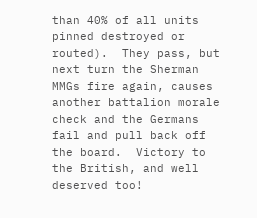than 40% of all units pinned destroyed or routed).  They pass, but next turn the Sherman MMGs fire again, causes another battalion morale check and the Germans fail and pull back off the board.  Victory to the British, and well deserved too!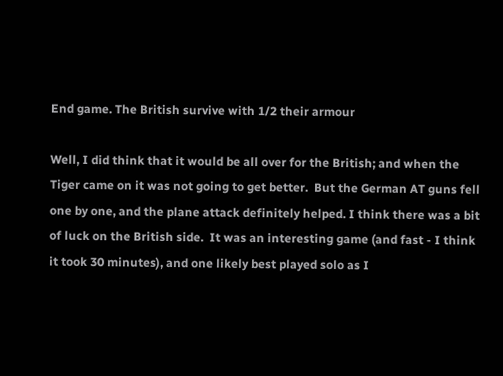End game. The British survive with 1/2 their armour

Well, I did think that it would be all over for the British; and when the Tiger came on it was not going to get better.  But the German AT guns fell one by one, and the plane attack definitely helped. I think there was a bit of luck on the British side.  It was an interesting game (and fast - I think it took 30 minutes), and one likely best played solo as I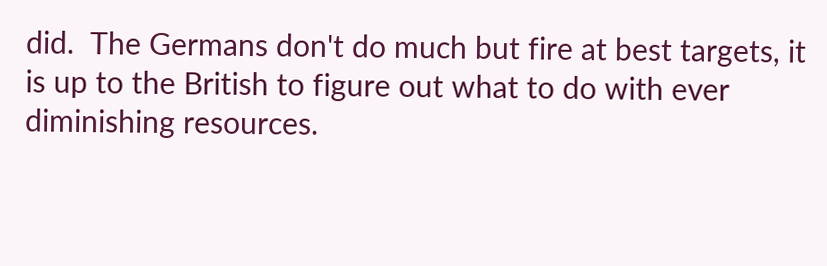did.  The Germans don't do much but fire at best targets, it is up to the British to figure out what to do with ever diminishing resources.